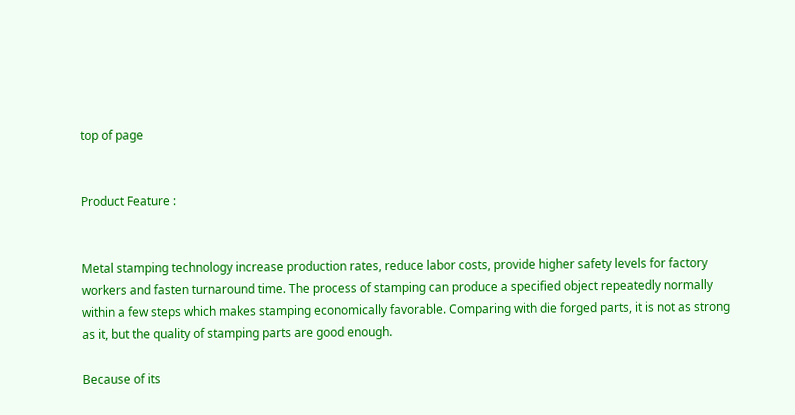top of page


Product Feature :


Metal stamping technology increase production rates, reduce labor costs, provide higher safety levels for factory workers and fasten turnaround time. The process of stamping can produce a specified object repeatedly normally within a few steps which makes stamping economically favorable. Comparing with die forged parts, it is not as strong as it, but the quality of stamping parts are good enough.

Because of its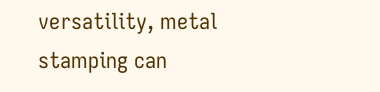versatility, metal stamping can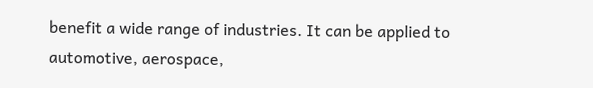benefit a wide range of industries. It can be applied to automotive, aerospace,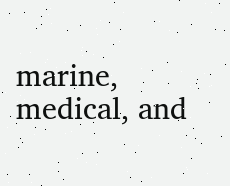marine, medical, and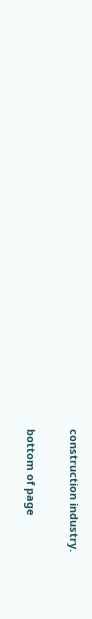construction industry.

bottom of page